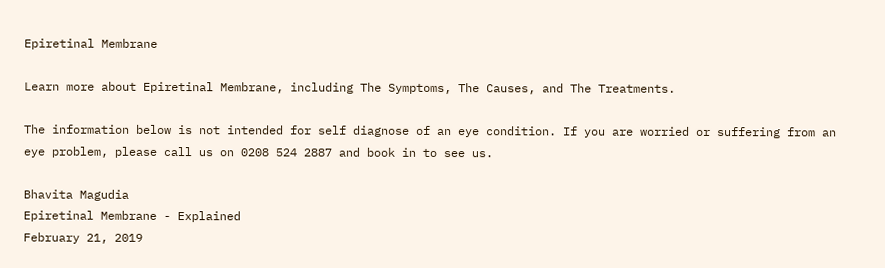Epiretinal Membrane

Learn more about Epiretinal Membrane, including The Symptoms, The Causes, and The Treatments.

The information below is not intended for self diagnose of an eye condition. If you are worried or suffering from an eye problem, please call us on 0208 524 2887 and book in to see us.

Bhavita Magudia
Epiretinal Membrane - Explained
February 21, 2019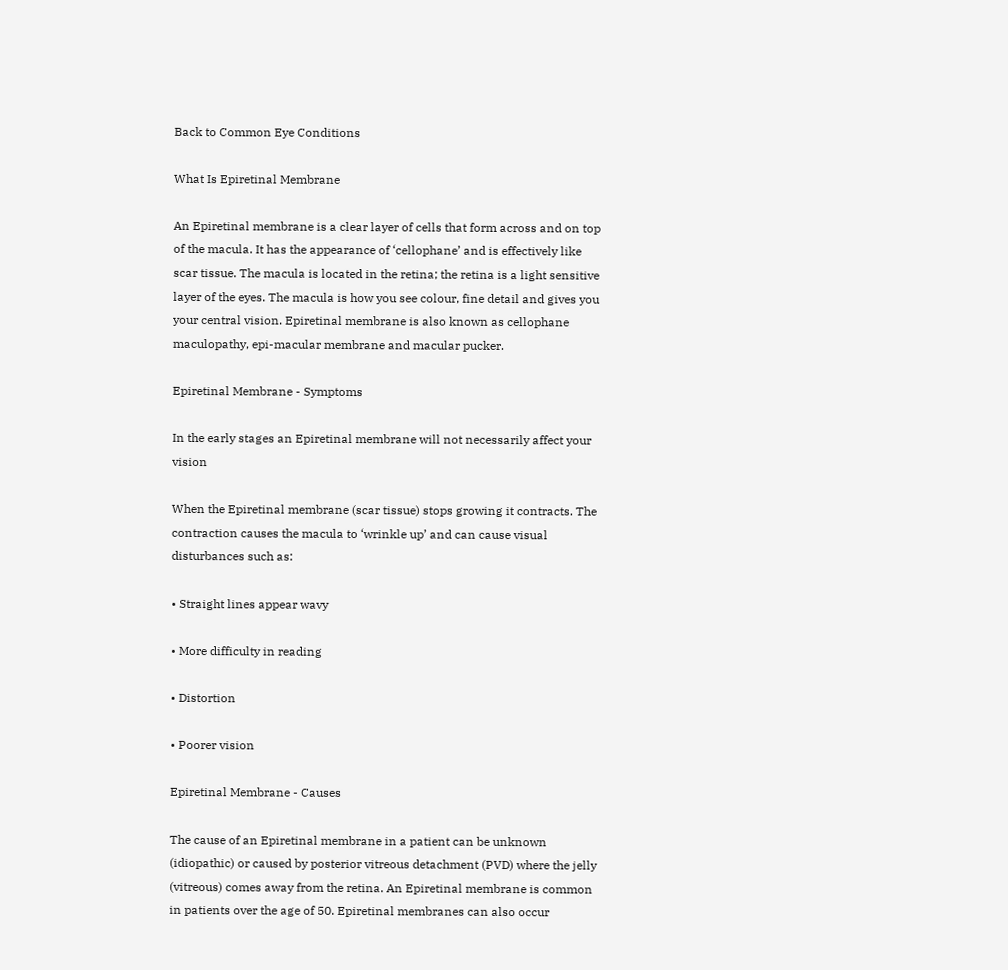Back to Common Eye Conditions

What Is Epiretinal Membrane

An Epiretinal membrane is a clear layer of cells that form across and on top of the macula. It has the appearance of ‘cellophane’ and is effectively like scar tissue. The macula is located in the retina; the retina is a light sensitive layer of the eyes. The macula is how you see colour, fine detail and gives you your central vision. Epiretinal membrane is also known as cellophane maculopathy, epi-macular membrane and macular pucker.

Epiretinal Membrane - Symptoms

In the early stages an Epiretinal membrane will not necessarily affect your vision

When the Epiretinal membrane (scar tissue) stops growing it contracts. The contraction causes the macula to ‘wrinkle up’ and can cause visual disturbances such as:

• Straight lines appear wavy

• More difficulty in reading

• Distortion

• Poorer vision

Epiretinal Membrane - Causes

The cause of an Epiretinal membrane in a patient can be unknown (idiopathic) or caused by posterior vitreous detachment (PVD) where the jelly (vitreous) comes away from the retina. An Epiretinal membrane is common in patients over the age of 50. Epiretinal membranes can also occur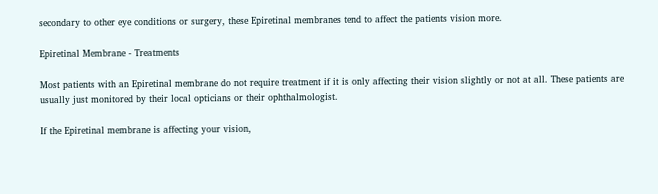secondary to other eye conditions or surgery, these Epiretinal membranes tend to affect the patients vision more.

Epiretinal Membrane - Treatments

Most patients with an Epiretinal membrane do not require treatment if it is only affecting their vision slightly or not at all. These patients are usually just monitored by their local opticians or their ophthalmologist.

If the Epiretinal membrane is affecting your vision,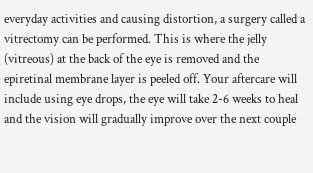everyday activities and causing distortion, a surgery called a vitrectomy can be performed. This is where the jelly (vitreous) at the back of the eye is removed and the epiretinal membrane layer is peeled off. Your aftercare will include using eye drops, the eye will take 2-6 weeks to heal and the vision will gradually improve over the next couple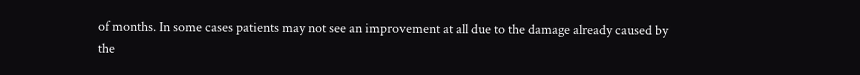of months. In some cases patients may not see an improvement at all due to the damage already caused by the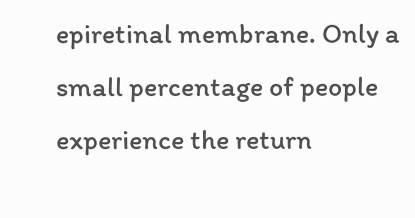epiretinal membrane. Only a small percentage of people experience the return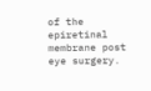of the epiretinal membrane post eye surgery.